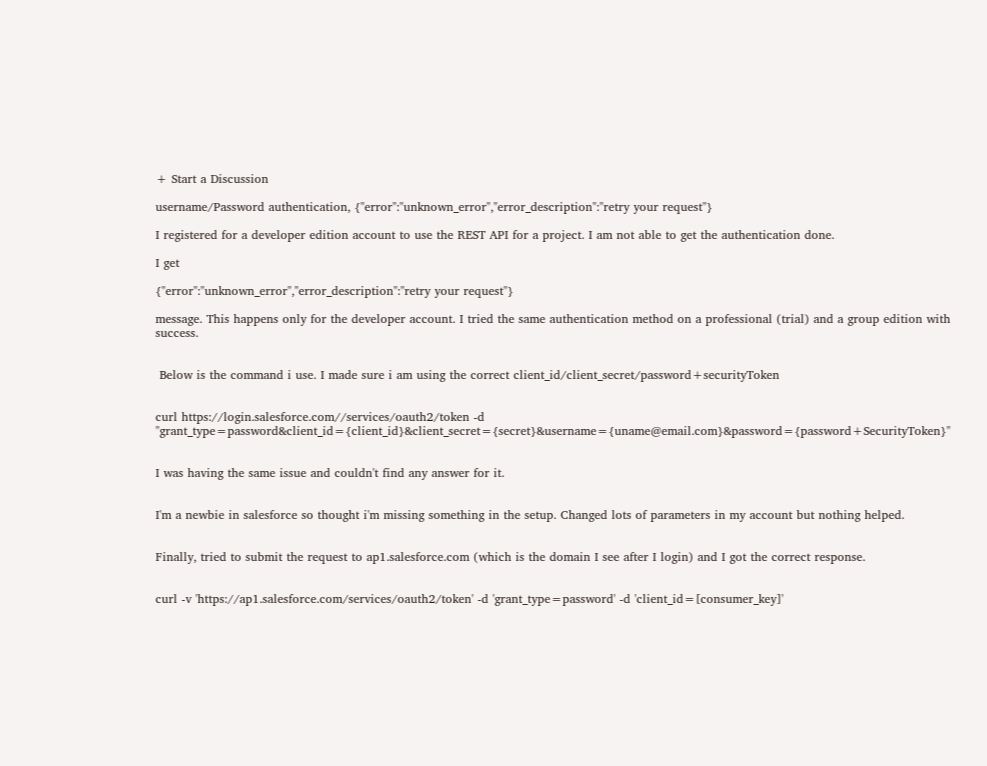+ Start a Discussion

username/Password authentication, {"error":"unknown_error","error_description":"retry your request"}

I registered for a developer edition account to use the REST API for a project. I am not able to get the authentication done.

I get

{"error":"unknown_error","error_description":"retry your request"}

message. This happens only for the developer account. I tried the same authentication method on a professional (trial) and a group edition with success.


 Below is the command i use. I made sure i am using the correct client_id/client_secret/password+securityToken


curl https://login.salesforce.com//services/oauth2/token -d "grant_type=password&client_id={client_id}&client_secret={secret}&username={uname@email.com}&password={password+SecurityToken}"


I was having the same issue and couldn't find any answer for it.


I'm a newbie in salesforce so thought i'm missing something in the setup. Changed lots of parameters in my account but nothing helped.


Finally, tried to submit the request to ap1.salesforce.com (which is the domain I see after I login) and I got the correct response.


curl -v 'https://ap1.salesforce.com/services/oauth2/token' -d 'grant_type=password' -d 'client_id=[consumer_key]'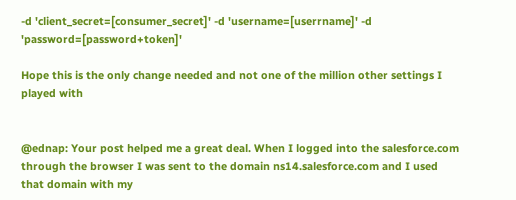-d 'client_secret=[consumer_secret]' -d 'username=[userrname]' -d 'password=[password+token]'

Hope this is the only change needed and not one of the million other settings I played with


@ednap: Your post helped me a great deal. When I logged into the salesforce.com through the browser I was sent to the domain ns14.salesforce.com and I used that domain with my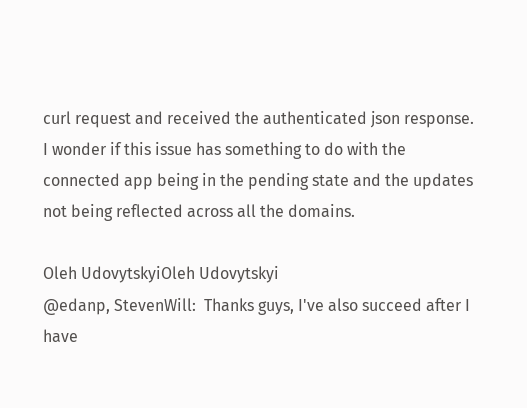curl request and received the authenticated json response. I wonder if this issue has something to do with the connected app being in the pending state and the updates not being reflected across all the domains.

Oleh UdovytskyiOleh Udovytskyi
@edanp, StevenWill:  Thanks guys, I've also succeed after I have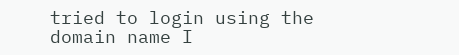tried to login using the domain name I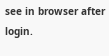see in browser after login.